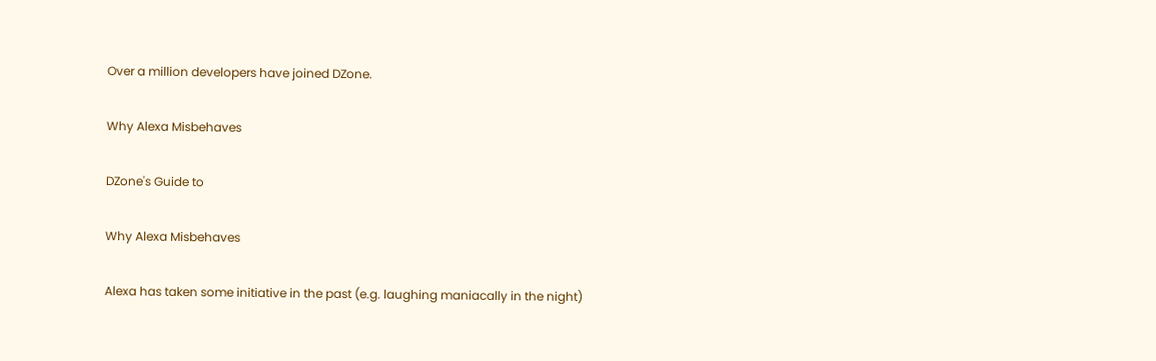Over a million developers have joined DZone.

Why Alexa Misbehaves

DZone's Guide to

Why Alexa Misbehaves

Alexa has taken some initiative in the past (e.g. laughing maniacally in the night)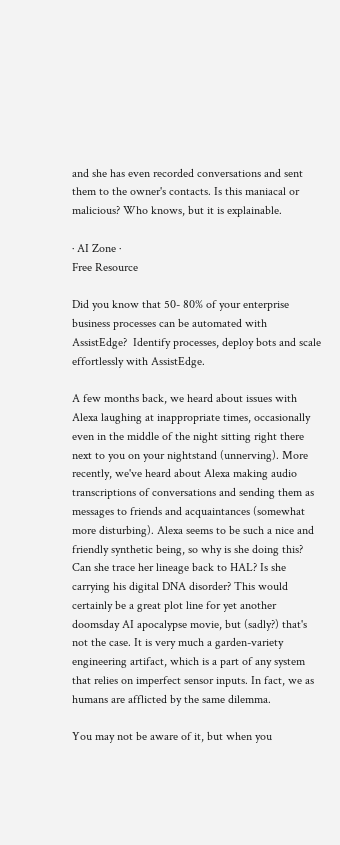and she has even recorded conversations and sent them to the owner's contacts. Is this maniacal or malicious? Who knows, but it is explainable.

· AI Zone ·
Free Resource

Did you know that 50- 80% of your enterprise business processes can be automated with AssistEdge?  Identify processes, deploy bots and scale effortlessly with AssistEdge.

A few months back, we heard about issues with Alexa laughing at inappropriate times, occasionally even in the middle of the night sitting right there next to you on your nightstand (unnerving). More recently, we've heard about Alexa making audio transcriptions of conversations and sending them as messages to friends and acquaintances (somewhat more disturbing). Alexa seems to be such a nice and friendly synthetic being, so why is she doing this? Can she trace her lineage back to HAL? Is she carrying his digital DNA disorder? This would certainly be a great plot line for yet another doomsday AI apocalypse movie, but (sadly?) that's not the case. It is very much a garden-variety engineering artifact, which is a part of any system that relies on imperfect sensor inputs. In fact, we as humans are afflicted by the same dilemma.

You may not be aware of it, but when you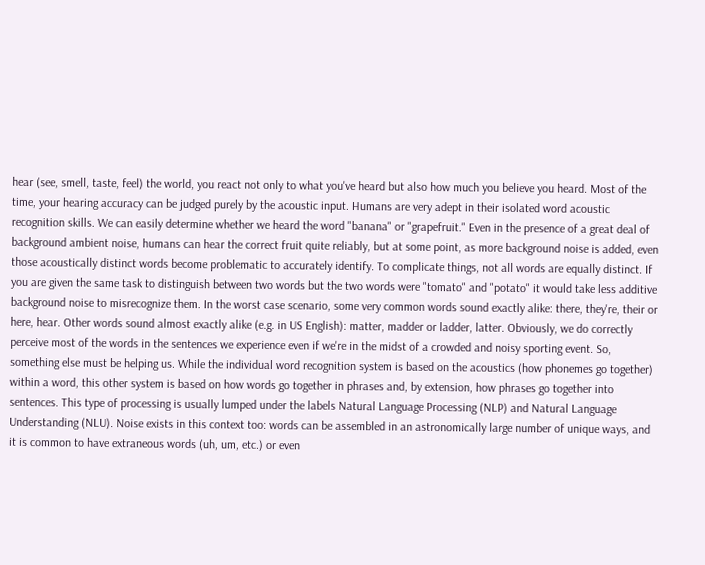hear (see, smell, taste, feel) the world, you react not only to what you've heard but also how much you believe you heard. Most of the time, your hearing accuracy can be judged purely by the acoustic input. Humans are very adept in their isolated word acoustic recognition skills. We can easily determine whether we heard the word "banana" or "grapefruit." Even in the presence of a great deal of background ambient noise, humans can hear the correct fruit quite reliably, but at some point, as more background noise is added, even those acoustically distinct words become problematic to accurately identify. To complicate things, not all words are equally distinct. If you are given the same task to distinguish between two words but the two words were "tomato" and "potato" it would take less additive background noise to misrecognize them. In the worst case scenario, some very common words sound exactly alike: there, they're, their or here, hear. Other words sound almost exactly alike (e.g. in US English): matter, madder or ladder, latter. Obviously, we do correctly perceive most of the words in the sentences we experience even if we're in the midst of a crowded and noisy sporting event. So, something else must be helping us. While the individual word recognition system is based on the acoustics (how phonemes go together) within a word, this other system is based on how words go together in phrases and, by extension, how phrases go together into sentences. This type of processing is usually lumped under the labels Natural Language Processing (NLP) and Natural Language Understanding (NLU). Noise exists in this context too: words can be assembled in an astronomically large number of unique ways, and it is common to have extraneous words (uh, um, etc.) or even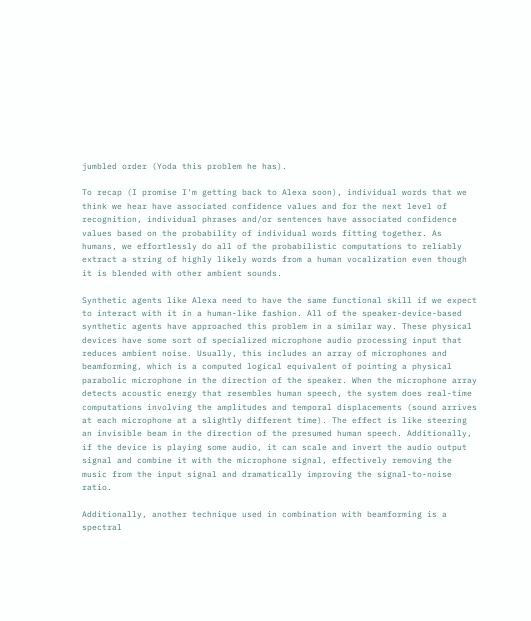jumbled order (Yoda this problem he has).

To recap (I promise I'm getting back to Alexa soon), individual words that we think we hear have associated confidence values and for the next level of recognition, individual phrases and/or sentences have associated confidence values based on the probability of individual words fitting together. As humans, we effortlessly do all of the probabilistic computations to reliably extract a string of highly likely words from a human vocalization even though it is blended with other ambient sounds.

Synthetic agents like Alexa need to have the same functional skill if we expect to interact with it in a human-like fashion. All of the speaker-device-based synthetic agents have approached this problem in a similar way. These physical devices have some sort of specialized microphone audio processing input that reduces ambient noise. Usually, this includes an array of microphones and beamforming, which is a computed logical equivalent of pointing a physical parabolic microphone in the direction of the speaker. When the microphone array detects acoustic energy that resembles human speech, the system does real-time computations involving the amplitudes and temporal displacements (sound arrives at each microphone at a slightly different time). The effect is like steering an invisible beam in the direction of the presumed human speech. Additionally, if the device is playing some audio, it can scale and invert the audio output signal and combine it with the microphone signal, effectively removing the music from the input signal and dramatically improving the signal-to-noise ratio.

Additionally, another technique used in combination with beamforming is a spectral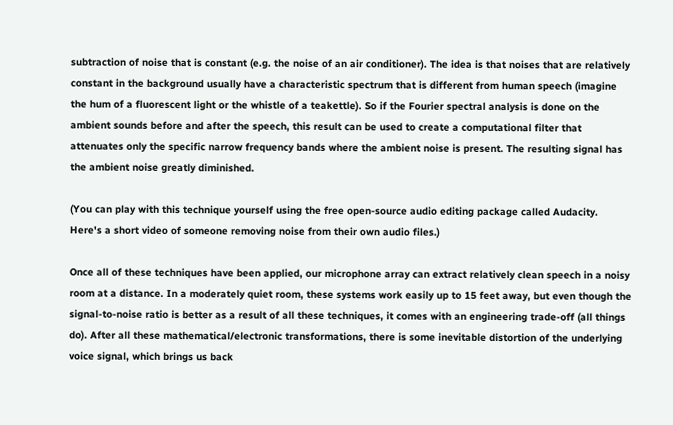subtraction of noise that is constant (e.g. the noise of an air conditioner). The idea is that noises that are relatively constant in the background usually have a characteristic spectrum that is different from human speech (imagine the hum of a fluorescent light or the whistle of a teakettle). So if the Fourier spectral analysis is done on the ambient sounds before and after the speech, this result can be used to create a computational filter that attenuates only the specific narrow frequency bands where the ambient noise is present. The resulting signal has the ambient noise greatly diminished.

(You can play with this technique yourself using the free open-source audio editing package called Audacity. Here's a short video of someone removing noise from their own audio files.)

Once all of these techniques have been applied, our microphone array can extract relatively clean speech in a noisy room at a distance. In a moderately quiet room, these systems work easily up to 15 feet away, but even though the signal-to-noise ratio is better as a result of all these techniques, it comes with an engineering trade-off (all things do). After all these mathematical/electronic transformations, there is some inevitable distortion of the underlying voice signal, which brings us back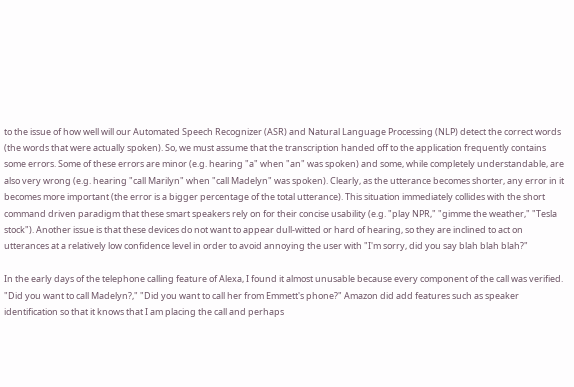to the issue of how well will our Automated Speech Recognizer (ASR) and Natural Language Processing (NLP) detect the correct words (the words that were actually spoken). So, we must assume that the transcription handed off to the application frequently contains some errors. Some of these errors are minor (e.g. hearing "a" when "an" was spoken) and some, while completely understandable, are also very wrong (e.g. hearing "call Marilyn" when "call Madelyn" was spoken). Clearly, as the utterance becomes shorter, any error in it becomes more important (the error is a bigger percentage of the total utterance). This situation immediately collides with the short command driven paradigm that these smart speakers rely on for their concise usability (e.g. "play NPR," "gimme the weather," "Tesla stock"). Another issue is that these devices do not want to appear dull-witted or hard of hearing, so they are inclined to act on utterances at a relatively low confidence level in order to avoid annoying the user with "I'm sorry, did you say blah blah blah?"

In the early days of the telephone calling feature of Alexa, I found it almost unusable because every component of the call was verified. "Did you want to call Madelyn?," "Did you want to call her from Emmett's phone?" Amazon did add features such as speaker identification so that it knows that I am placing the call and perhaps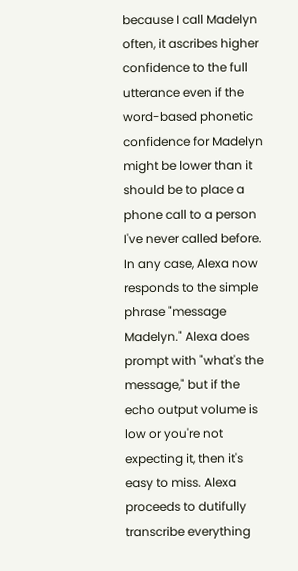because I call Madelyn often, it ascribes higher confidence to the full utterance even if the word-based phonetic confidence for Madelyn might be lower than it should be to place a phone call to a person I've never called before. In any case, Alexa now responds to the simple phrase "message Madelyn." Alexa does prompt with "what's the message," but if the echo output volume is low or you're not expecting it, then it's easy to miss. Alexa proceeds to dutifully transcribe everything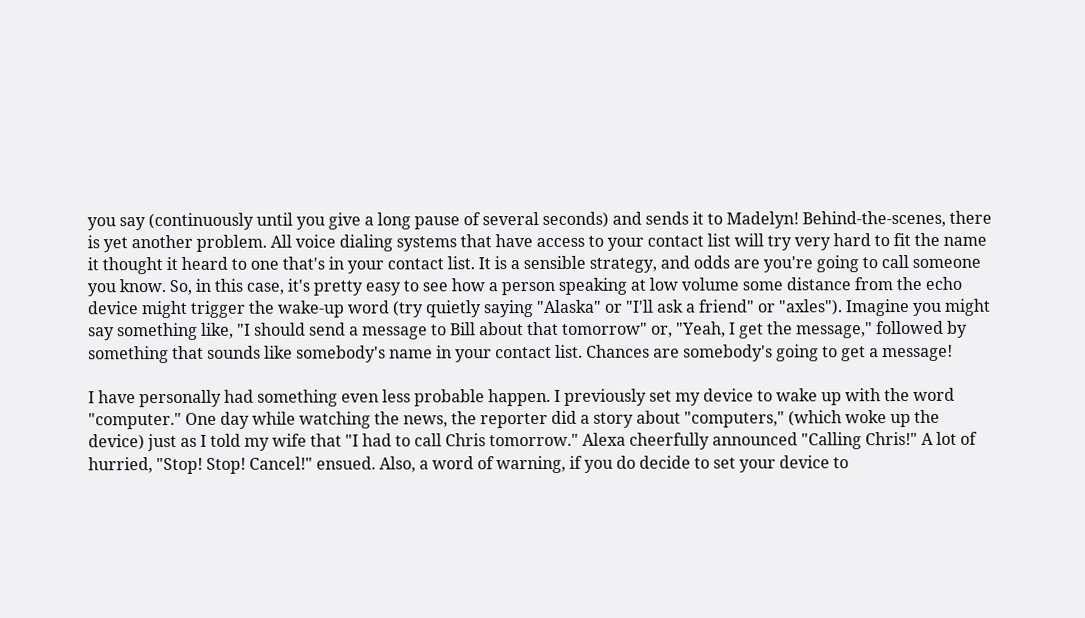you say (continuously until you give a long pause of several seconds) and sends it to Madelyn! Behind-the-scenes, there is yet another problem. All voice dialing systems that have access to your contact list will try very hard to fit the name it thought it heard to one that's in your contact list. It is a sensible strategy, and odds are you're going to call someone you know. So, in this case, it's pretty easy to see how a person speaking at low volume some distance from the echo device might trigger the wake-up word (try quietly saying "Alaska" or "I'll ask a friend" or "axles"). Imagine you might say something like, "I should send a message to Bill about that tomorrow" or, "Yeah, I get the message," followed by something that sounds like somebody's name in your contact list. Chances are somebody's going to get a message!

I have personally had something even less probable happen. I previously set my device to wake up with the word "computer." One day while watching the news, the reporter did a story about "computers," (which woke up the device) just as I told my wife that "I had to call Chris tomorrow." Alexa cheerfully announced "Calling Chris!" A lot of hurried, "Stop! Stop! Cancel!" ensued. Also, a word of warning, if you do decide to set your device to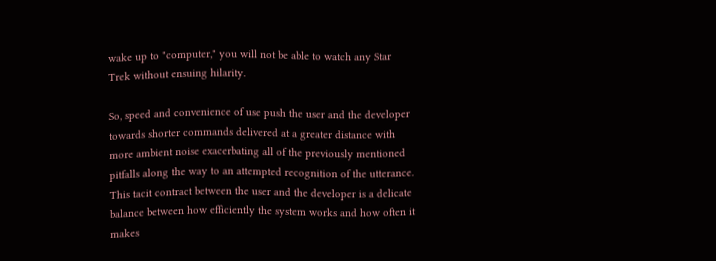wake up to "computer," you will not be able to watch any Star Trek without ensuing hilarity.

So, speed and convenience of use push the user and the developer towards shorter commands delivered at a greater distance with more ambient noise exacerbating all of the previously mentioned pitfalls along the way to an attempted recognition of the utterance. This tacit contract between the user and the developer is a delicate balance between how efficiently the system works and how often it makes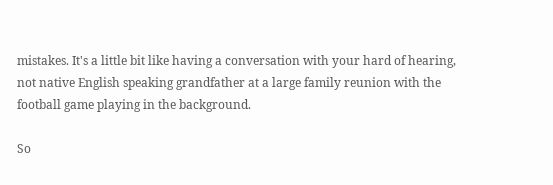mistakes. It's a little bit like having a conversation with your hard of hearing, not native English speaking grandfather at a large family reunion with the football game playing in the background.

So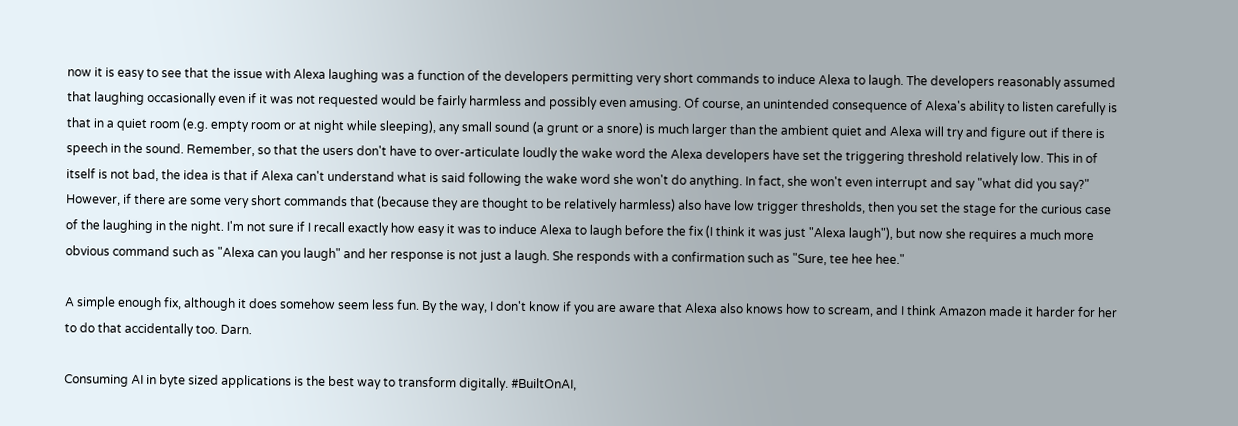now it is easy to see that the issue with Alexa laughing was a function of the developers permitting very short commands to induce Alexa to laugh. The developers reasonably assumed that laughing occasionally even if it was not requested would be fairly harmless and possibly even amusing. Of course, an unintended consequence of Alexa's ability to listen carefully is that in a quiet room (e.g. empty room or at night while sleeping), any small sound (a grunt or a snore) is much larger than the ambient quiet and Alexa will try and figure out if there is speech in the sound. Remember, so that the users don't have to over-articulate loudly the wake word the Alexa developers have set the triggering threshold relatively low. This in of itself is not bad, the idea is that if Alexa can't understand what is said following the wake word she won't do anything. In fact, she won't even interrupt and say "what did you say?" However, if there are some very short commands that (because they are thought to be relatively harmless) also have low trigger thresholds, then you set the stage for the curious case of the laughing in the night. I'm not sure if I recall exactly how easy it was to induce Alexa to laugh before the fix (I think it was just "Alexa laugh"), but now she requires a much more obvious command such as "Alexa can you laugh" and her response is not just a laugh. She responds with a confirmation such as "Sure, tee hee hee."

A simple enough fix, although it does somehow seem less fun. By the way, I don't know if you are aware that Alexa also knows how to scream, and I think Amazon made it harder for her to do that accidentally too. Darn.

Consuming AI in byte sized applications is the best way to transform digitally. #BuiltOnAI,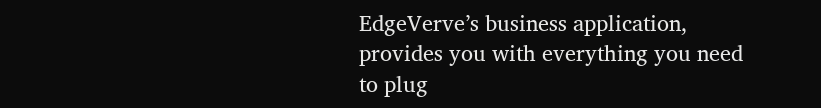EdgeVerve’s business application, provides you with everything you need to plug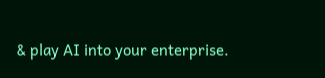& play AI into your enterprise.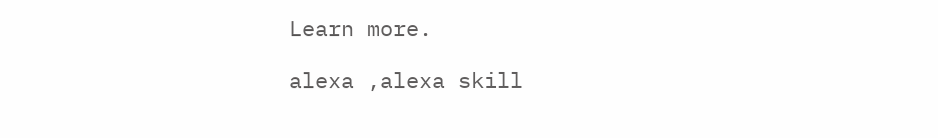Learn more.

alexa ,alexa skill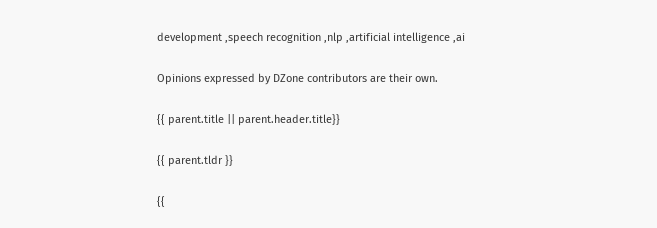development ,speech recognition ,nlp ,artificial intelligence ,ai

Opinions expressed by DZone contributors are their own.

{{ parent.title || parent.header.title}}

{{ parent.tldr }}

{{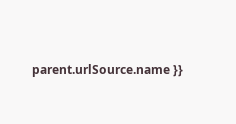parent.urlSource.name }}